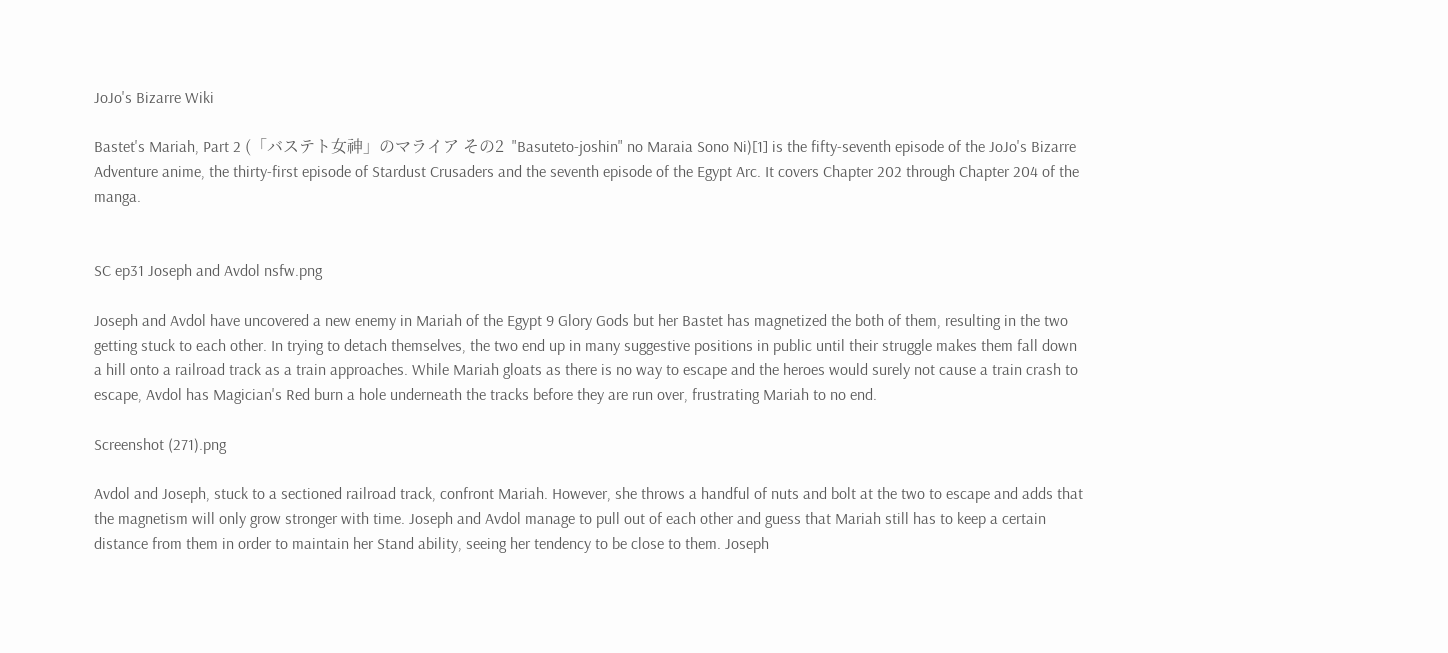JoJo's Bizarre Wiki

Bastet's Mariah, Part 2 (「バステト女神」のマライア その2  "Basuteto-joshin" no Maraia Sono Ni)[1] is the fifty-seventh episode of the JoJo's Bizarre Adventure anime, the thirty-first episode of Stardust Crusaders and the seventh episode of the Egypt Arc. It covers Chapter 202 through Chapter 204 of the manga.


SC ep31 Joseph and Avdol nsfw.png

Joseph and Avdol have uncovered a new enemy in Mariah of the Egypt 9 Glory Gods but her Bastet has magnetized the both of them, resulting in the two getting stuck to each other. In trying to detach themselves, the two end up in many suggestive positions in public until their struggle makes them fall down a hill onto a railroad track as a train approaches. While Mariah gloats as there is no way to escape and the heroes would surely not cause a train crash to escape, Avdol has Magician's Red burn a hole underneath the tracks before they are run over, frustrating Mariah to no end.

Screenshot (271).png

Avdol and Joseph, stuck to a sectioned railroad track, confront Mariah. However, she throws a handful of nuts and bolt at the two to escape and adds that the magnetism will only grow stronger with time. Joseph and Avdol manage to pull out of each other and guess that Mariah still has to keep a certain distance from them in order to maintain her Stand ability, seeing her tendency to be close to them. Joseph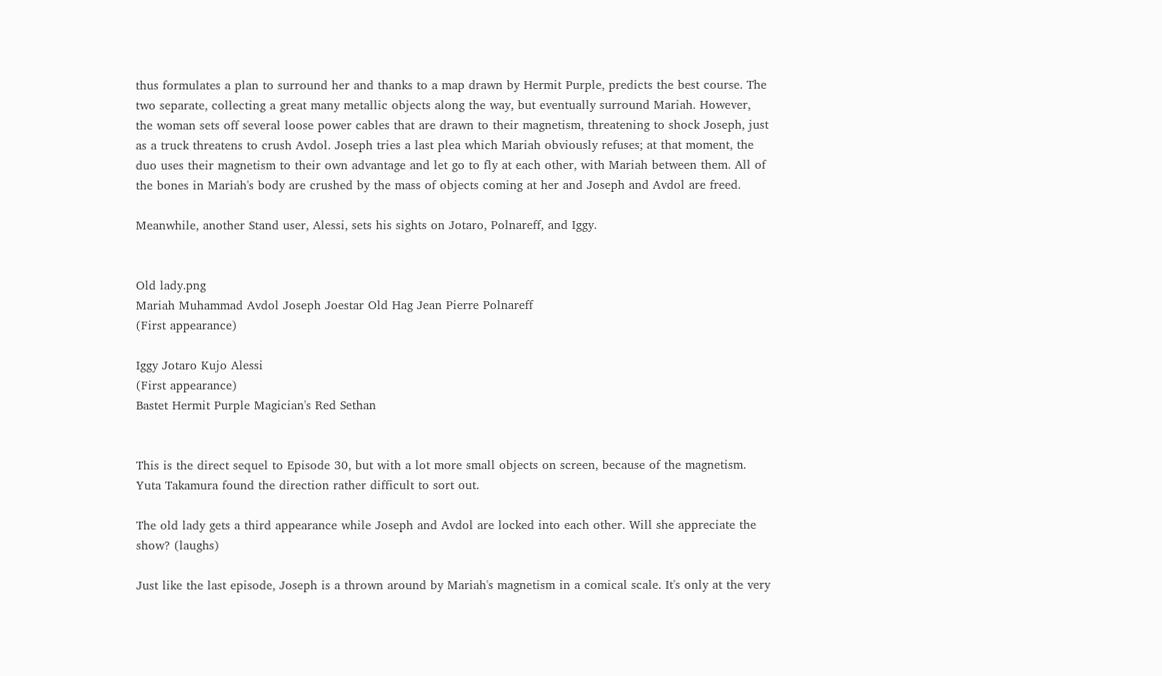thus formulates a plan to surround her and thanks to a map drawn by Hermit Purple, predicts the best course. The two separate, collecting a great many metallic objects along the way, but eventually surround Mariah. However, the woman sets off several loose power cables that are drawn to their magnetism, threatening to shock Joseph, just as a truck threatens to crush Avdol. Joseph tries a last plea which Mariah obviously refuses; at that moment, the duo uses their magnetism to their own advantage and let go to fly at each other, with Mariah between them. All of the bones in Mariah's body are crushed by the mass of objects coming at her and Joseph and Avdol are freed.

Meanwhile, another Stand user, Alessi, sets his sights on Jotaro, Polnareff, and Iggy.


Old lady.png
Mariah Muhammad Avdol Joseph Joestar Old Hag Jean Pierre Polnareff
(First appearance)

Iggy Jotaro Kujo Alessi
(First appearance)
Bastet Hermit Purple Magician's Red Sethan


This is the direct sequel to Episode 30, but with a lot more small objects on screen, because of the magnetism. Yuta Takamura found the direction rather difficult to sort out.

The old lady gets a third appearance while Joseph and Avdol are locked into each other. Will she appreciate the show? (laughs)

Just like the last episode, Joseph is a thrown around by Mariah's magnetism in a comical scale. It's only at the very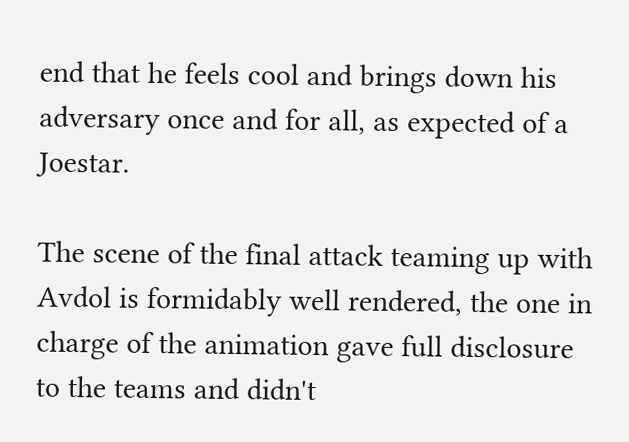end that he feels cool and brings down his adversary once and for all, as expected of a Joestar.

The scene of the final attack teaming up with Avdol is formidably well rendered, the one in charge of the animation gave full disclosure to the teams and didn't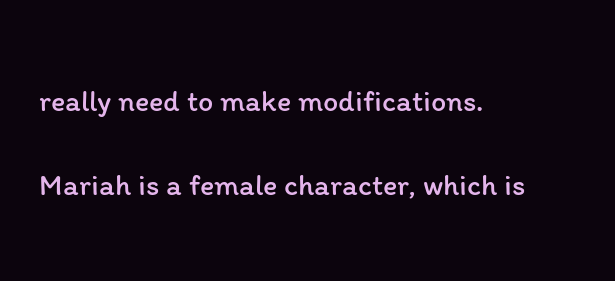really need to make modifications.

Mariah is a female character, which is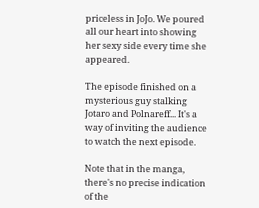priceless in JoJo. We poured all our heart into showing her sexy side every time she appeared.

The episode finished on a mysterious guy stalking Jotaro and Polnareff... It's a way of inviting the audience to watch the next episode.

Note that in the manga, there's no precise indication of the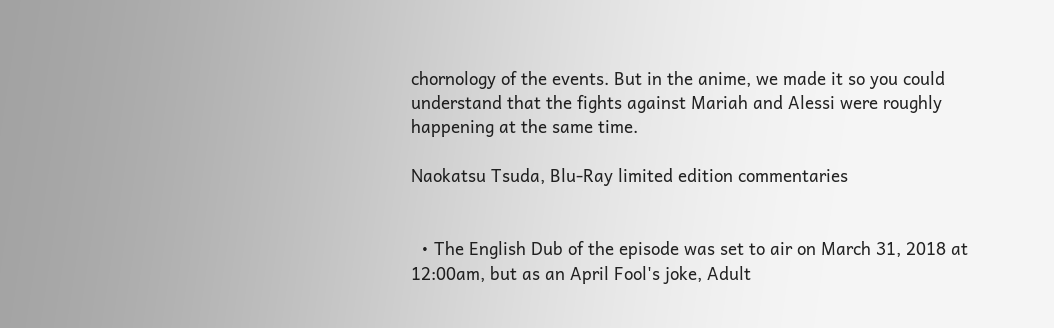chornology of the events. But in the anime, we made it so you could understand that the fights against Mariah and Alessi were roughly happening at the same time.

Naokatsu Tsuda, Blu-Ray limited edition commentaries


  • The English Dub of the episode was set to air on March 31, 2018 at 12:00am, but as an April Fool's joke, Adult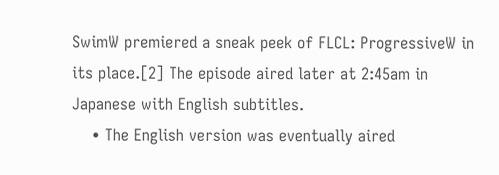SwimW premiered a sneak peek of FLCL: ProgressiveW in its place.[2] The episode aired later at 2:45am in Japanese with English subtitles.
    • The English version was eventually aired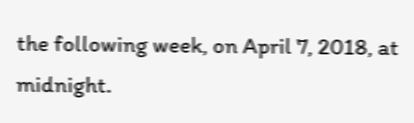the following week, on April 7, 2018, at midnight.